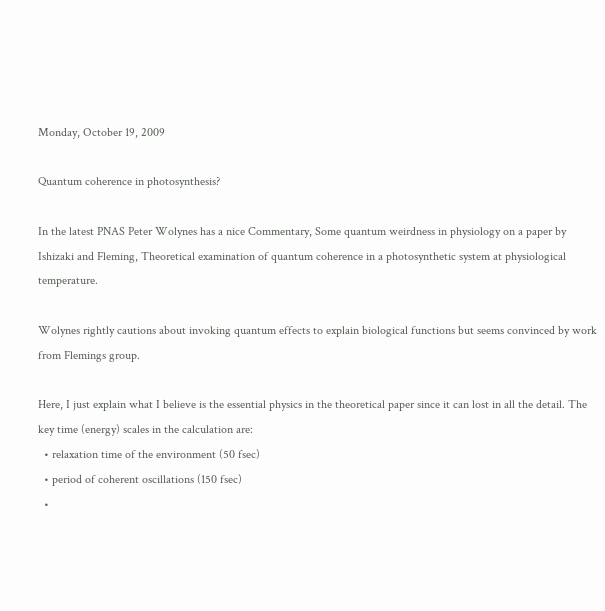Monday, October 19, 2009

Quantum coherence in photosynthesis?

In the latest PNAS Peter Wolynes has a nice Commentary, Some quantum weirdness in physiology on a paper by Ishizaki and Fleming, Theoretical examination of quantum coherence in a photosynthetic system at physiological temperature.

Wolynes rightly cautions about invoking quantum effects to explain biological functions but seems convinced by work from Flemings group.

Here, I just explain what I believe is the essential physics in the theoretical paper since it can lost in all the detail. The key time (energy) scales in the calculation are:
  • relaxation time of the environment (50 fsec)
  • period of coherent oscillations (150 fsec)
  •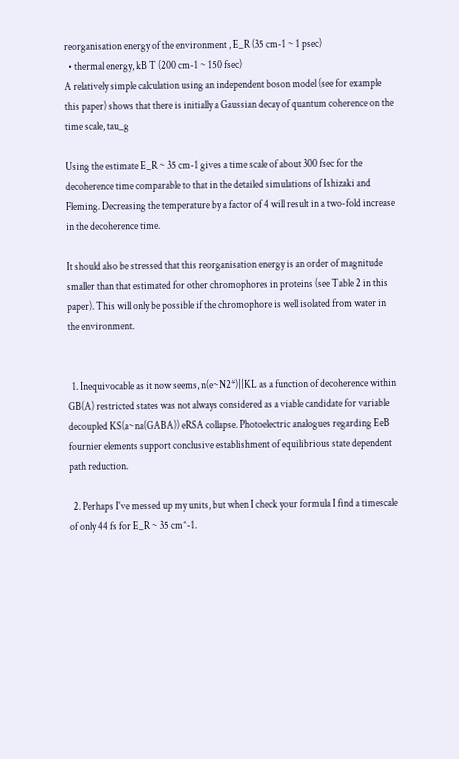reorganisation energy of the environment , E_R (35 cm-1 ~ 1 psec)
  • thermal energy, kB T (200 cm-1 ~ 150 fsec)
A relatively simple calculation using an independent boson model (see for example this paper) shows that there is initially a Gaussian decay of quantum coherence on the time scale, tau_g

Using the estimate E_R ~ 35 cm-1 gives a time scale of about 300 fsec for the decoherence time comparable to that in the detailed simulations of Ishizaki and Fleming. Decreasing the temperature by a factor of 4 will result in a two-fold increase in the decoherence time.

It should also be stressed that this reorganisation energy is an order of magnitude smaller than that estimated for other chromophores in proteins (see Table 2 in this paper). This will only be possible if the chromophore is well isolated from water in the environment.


  1. Inequivocable as it now seems, n(e~N2*)||KL as a function of decoherence within GB(A) restricted states was not always considered as a viable candidate for variable decoupled KS(a~na(GABA)) eRSA collapse. Photoelectric analogues regarding EeB fournier elements support conclusive establishment of equilibrious state dependent path reduction.

  2. Perhaps I've messed up my units, but when I check your formula I find a timescale of only 44 fs for E_R ~ 35 cm^-1.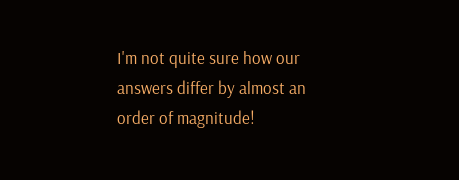I'm not quite sure how our answers differ by almost an order of magnitude!